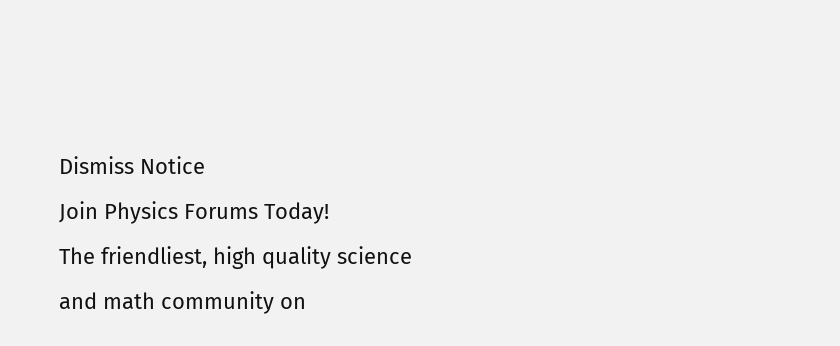Dismiss Notice
Join Physics Forums Today!
The friendliest, high quality science and math community on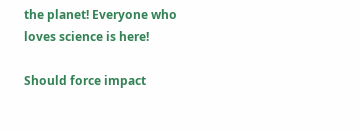the planet! Everyone who loves science is here!

Should force impact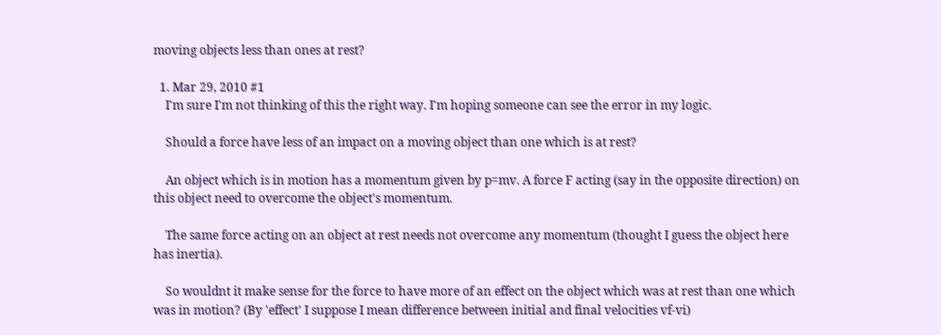moving objects less than ones at rest?

  1. Mar 29, 2010 #1
    I'm sure I'm not thinking of this the right way. I'm hoping someone can see the error in my logic.

    Should a force have less of an impact on a moving object than one which is at rest?

    An object which is in motion has a momentum given by p=mv. A force F acting (say in the opposite direction) on this object need to overcome the object's momentum.

    The same force acting on an object at rest needs not overcome any momentum (thought I guess the object here has inertia).

    So wouldnt it make sense for the force to have more of an effect on the object which was at rest than one which was in motion? (By 'effect' I suppose I mean difference between initial and final velocities vf-vi)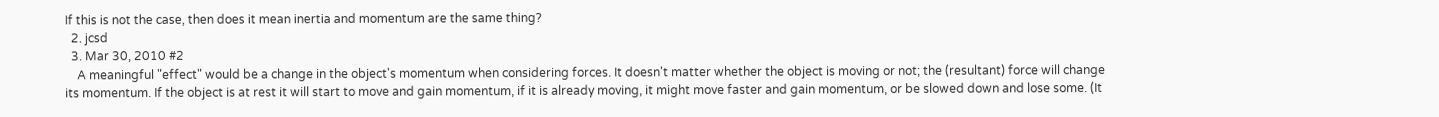If this is not the case, then does it mean inertia and momentum are the same thing?
  2. jcsd
  3. Mar 30, 2010 #2
    A meaningful "effect" would be a change in the object's momentum when considering forces. It doesn't matter whether the object is moving or not; the (resultant) force will change its momentum. If the object is at rest it will start to move and gain momentum, if it is already moving, it might move faster and gain momentum, or be slowed down and lose some. (It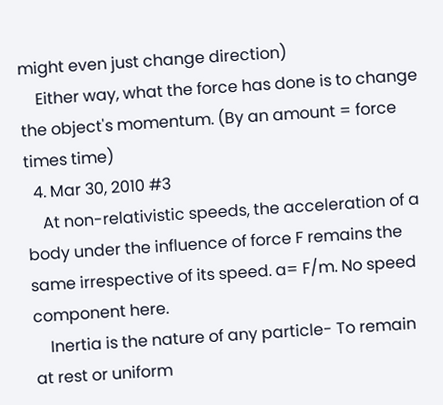might even just change direction)
    Either way, what the force has done is to change the object's momentum. (By an amount = force times time)
  4. Mar 30, 2010 #3
    At non-relativistic speeds, the acceleration of a body under the influence of force F remains the same irrespective of its speed. a= F/m. No speed component here.
    Inertia is the nature of any particle- To remain at rest or uniform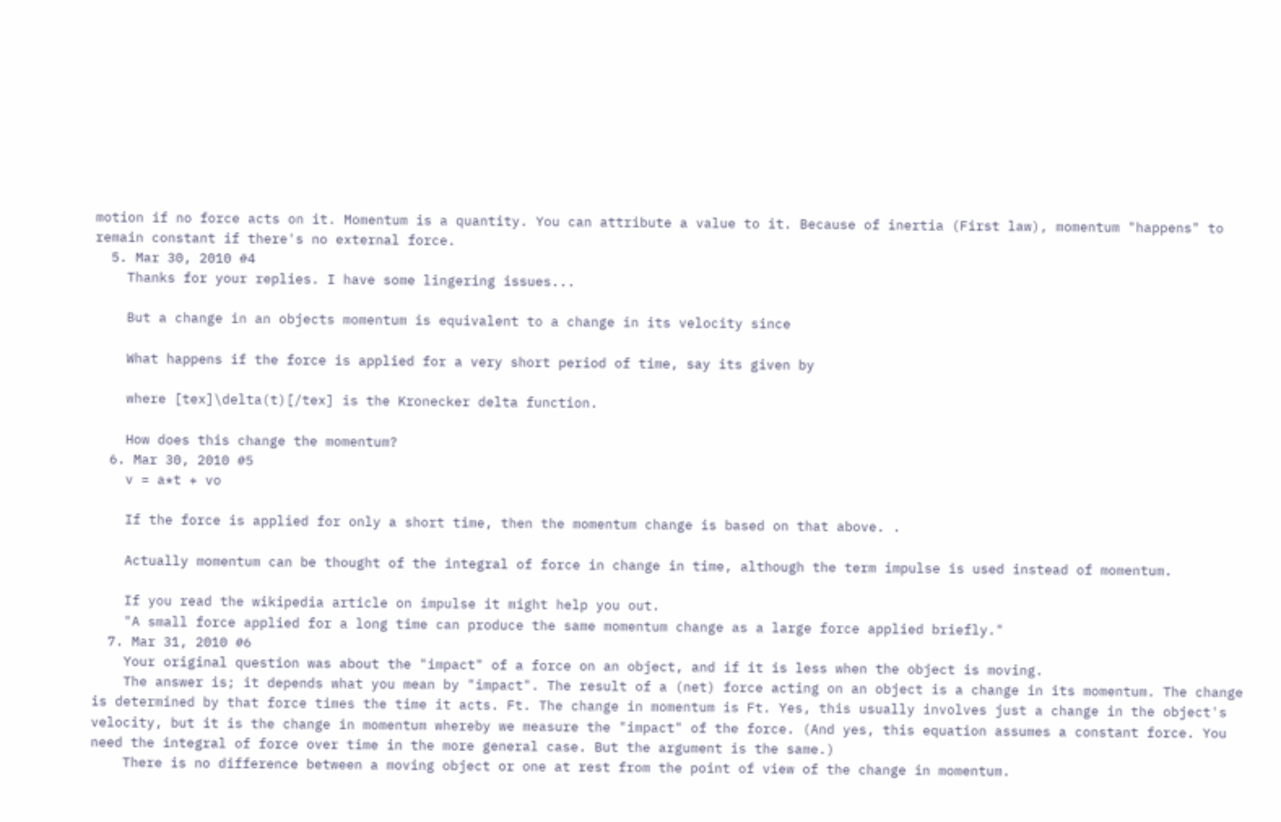motion if no force acts on it. Momentum is a quantity. You can attribute a value to it. Because of inertia (First law), momentum "happens" to remain constant if there's no external force.
  5. Mar 30, 2010 #4
    Thanks for your replies. I have some lingering issues...

    But a change in an objects momentum is equivalent to a change in its velocity since

    What happens if the force is applied for a very short period of time, say its given by

    where [tex]\delta(t)[/tex] is the Kronecker delta function.

    How does this change the momentum?
  6. Mar 30, 2010 #5
    v = a*t + vo

    If the force is applied for only a short time, then the momentum change is based on that above. .

    Actually momentum can be thought of the integral of force in change in time, although the term impulse is used instead of momentum.

    If you read the wikipedia article on impulse it might help you out.
    "A small force applied for a long time can produce the same momentum change as a large force applied briefly."
  7. Mar 31, 2010 #6
    Your original question was about the "impact" of a force on an object, and if it is less when the object is moving.
    The answer is; it depends what you mean by "impact". The result of a (net) force acting on an object is a change in its momentum. The change is determined by that force times the time it acts. Ft. The change in momentum is Ft. Yes, this usually involves just a change in the object's velocity, but it is the change in momentum whereby we measure the "impact" of the force. (And yes, this equation assumes a constant force. You need the integral of force over time in the more general case. But the argument is the same.)
    There is no difference between a moving object or one at rest from the point of view of the change in momentum.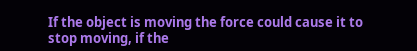If the object is moving the force could cause it to stop moving, if the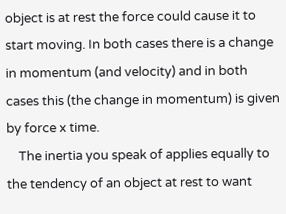object is at rest the force could cause it to start moving. In both cases there is a change in momentum (and velocity) and in both cases this (the change in momentum) is given by force x time.
    The inertia you speak of applies equally to the tendency of an object at rest to want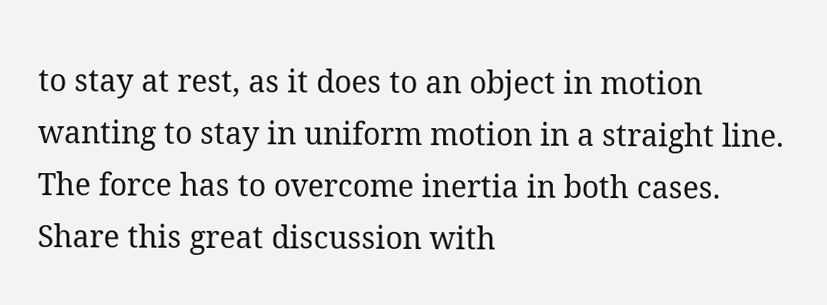to stay at rest, as it does to an object in motion wanting to stay in uniform motion in a straight line. The force has to overcome inertia in both cases.
Share this great discussion with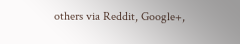others via Reddit, Google+,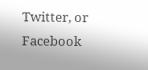Twitter, or Facebook